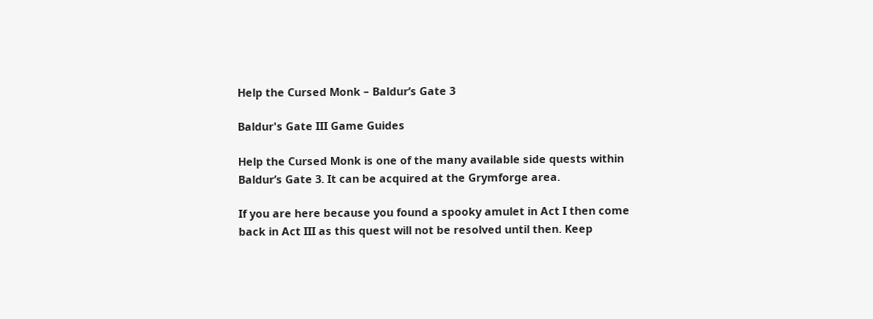Help the Cursed Monk – Baldur’s Gate 3

Baldur's Gate III Game Guides

Help the Cursed Monk is one of the many available side quests within Baldur’s Gate 3. It can be acquired at the Grymforge area.

If you are here because you found a spooky amulet in Act I then come back in Act III as this quest will not be resolved until then. Keep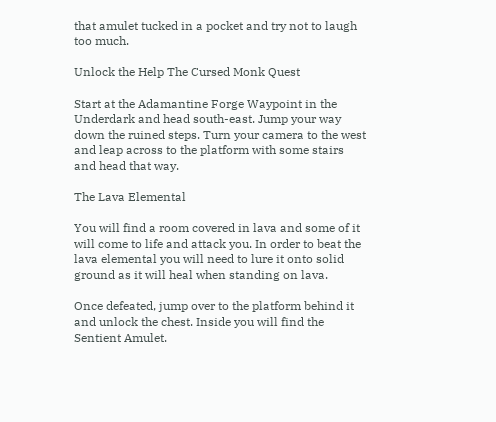that amulet tucked in a pocket and try not to laugh too much.

Unlock the Help The Cursed Monk Quest

Start at the Adamantine Forge Waypoint in the Underdark and head south-east. Jump your way down the ruined steps. Turn your camera to the west and leap across to the platform with some stairs and head that way.

The Lava Elemental

You will find a room covered in lava and some of it will come to life and attack you. In order to beat the lava elemental you will need to lure it onto solid ground as it will heal when standing on lava.

Once defeated, jump over to the platform behind it and unlock the chest. Inside you will find the Sentient Amulet.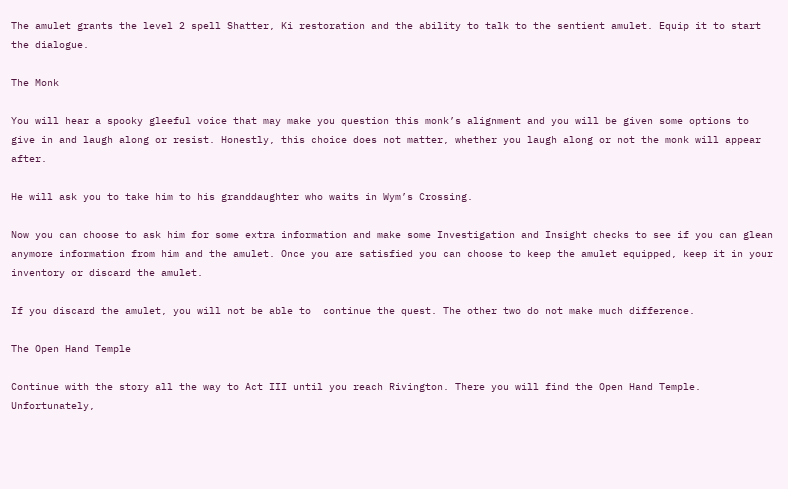The amulet grants the level 2 spell Shatter, Ki restoration and the ability to talk to the sentient amulet. Equip it to start the dialogue.

The Monk

You will hear a spooky gleeful voice that may make you question this monk’s alignment and you will be given some options to give in and laugh along or resist. Honestly, this choice does not matter, whether you laugh along or not the monk will appear after.

He will ask you to take him to his granddaughter who waits in Wym’s Crossing.

Now you can choose to ask him for some extra information and make some Investigation and Insight checks to see if you can glean anymore information from him and the amulet. Once you are satisfied you can choose to keep the amulet equipped, keep it in your inventory or discard the amulet.

If you discard the amulet, you will not be able to  continue the quest. The other two do not make much difference.

The Open Hand Temple

Continue with the story all the way to Act III until you reach Rivington. There you will find the Open Hand Temple. Unfortunately,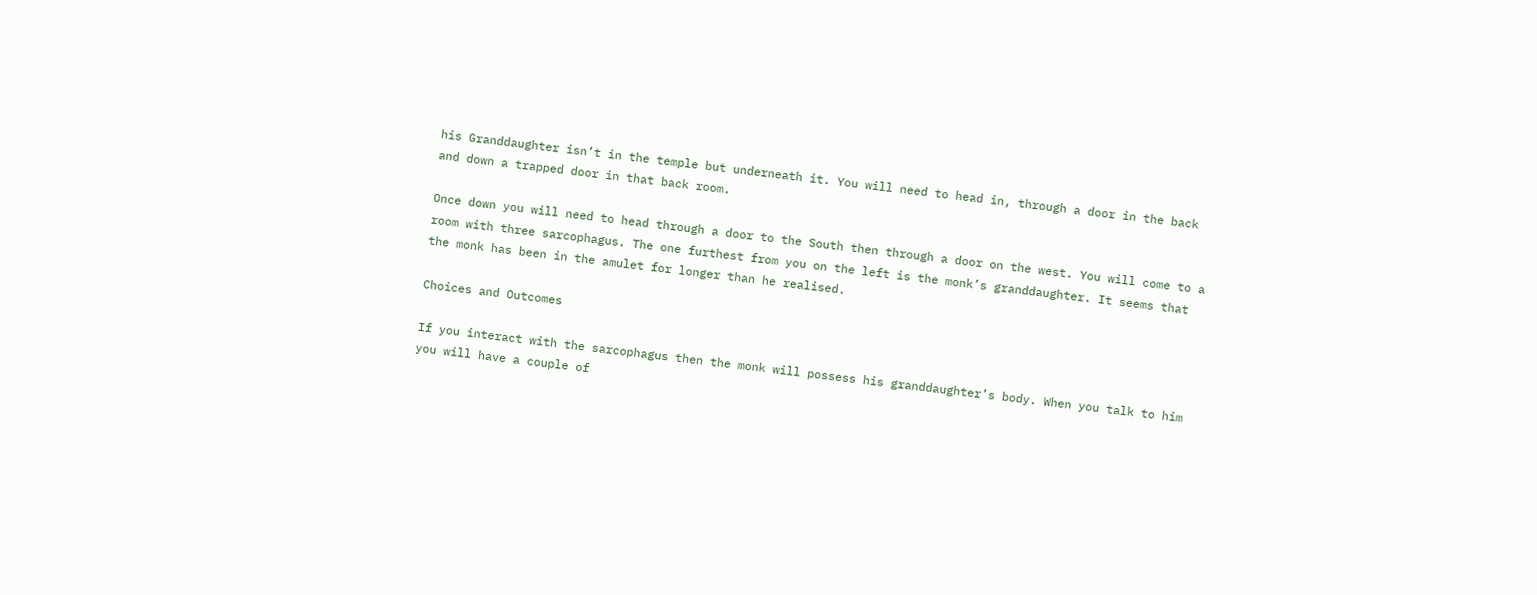his Granddaughter isn’t in the temple but underneath it. You will need to head in, through a door in the back and down a trapped door in that back room.

Once down you will need to head through a door to the South then through a door on the west. You will come to a room with three sarcophagus. The one furthest from you on the left is the monk’s granddaughter. It seems that the monk has been in the amulet for longer than he realised.

Choices and Outcomes

If you interact with the sarcophagus then the monk will possess his granddaughter’s body. When you talk to him you will have a couple of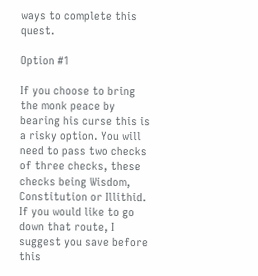ways to complete this quest.

Option #1

If you choose to bring the monk peace by bearing his curse this is a risky option. You will need to pass two checks of three checks, these checks being Wisdom, Constitution or Illithid. If you would like to go down that route, I suggest you save before this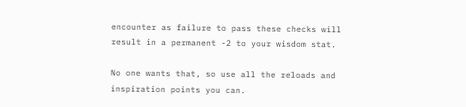encounter as failure to pass these checks will result in a permanent -2 to your wisdom stat.

No one wants that, so use all the reloads and inspiration points you can.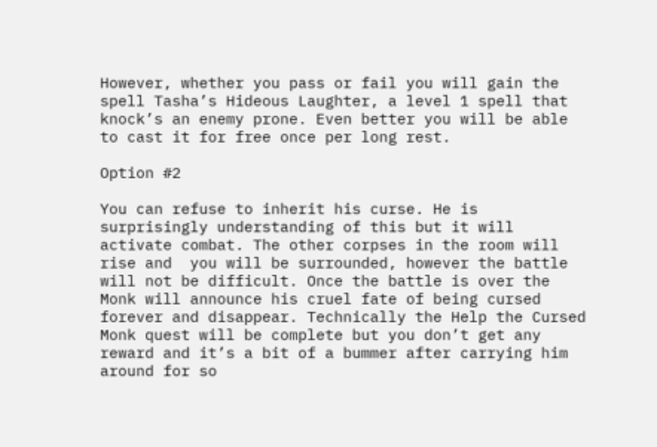However, whether you pass or fail you will gain the spell Tasha’s Hideous Laughter, a level 1 spell that knock’s an enemy prone. Even better you will be able to cast it for free once per long rest.

Option #2

You can refuse to inherit his curse. He is surprisingly understanding of this but it will activate combat. The other corpses in the room will rise and  you will be surrounded, however the battle will not be difficult. Once the battle is over the Monk will announce his cruel fate of being cursed forever and disappear. Technically the Help the Cursed Monk quest will be complete but you don’t get any reward and it’s a bit of a bummer after carrying him around for so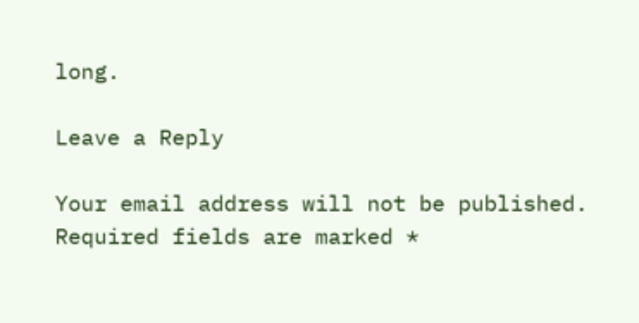long.

Leave a Reply

Your email address will not be published. Required fields are marked *